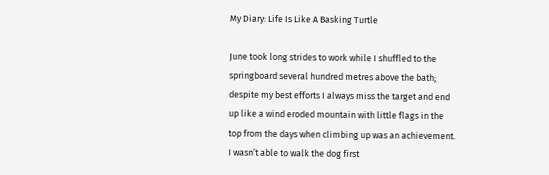My Diary: Life Is Like A Basking Turtle

June took long strides to work while I shuffled to the springboard several hundred metres above the bath; despite my best efforts I always miss the target and end up like a wind eroded mountain with little flags in the top from the days when climbing up was an achievement. I wasn’t able to walk the dog first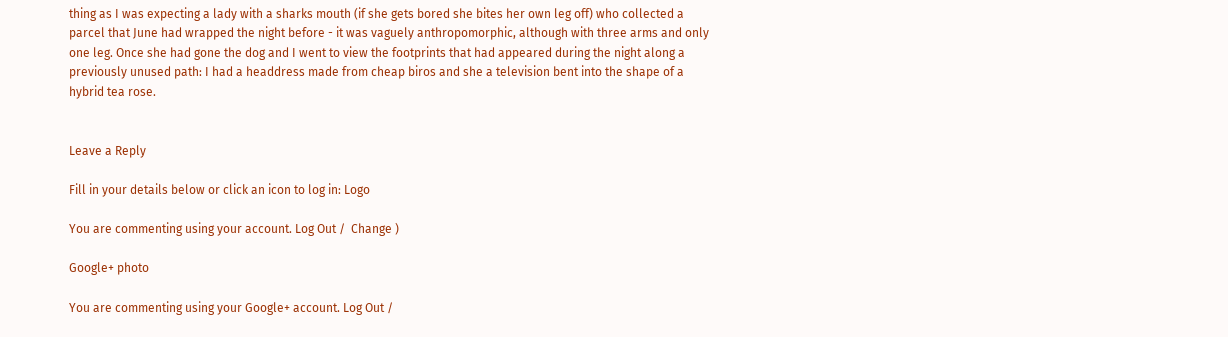thing as I was expecting a lady with a sharks mouth (if she gets bored she bites her own leg off) who collected a parcel that June had wrapped the night before - it was vaguely anthropomorphic, although with three arms and only one leg. Once she had gone the dog and I went to view the footprints that had appeared during the night along a previously unused path: I had a headdress made from cheap biros and she a television bent into the shape of a hybrid tea rose.


Leave a Reply

Fill in your details below or click an icon to log in: Logo

You are commenting using your account. Log Out /  Change )

Google+ photo

You are commenting using your Google+ account. Log Out /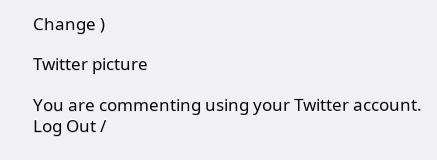Change )

Twitter picture

You are commenting using your Twitter account. Log Out /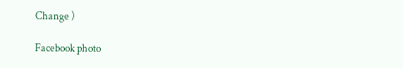Change )

Facebook photo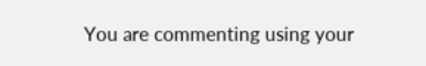You are commenting using your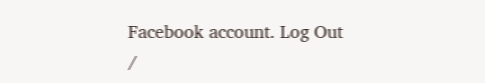Facebook account. Log Out /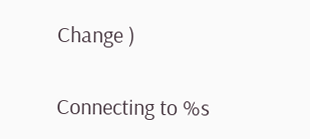Change )


Connecting to %s